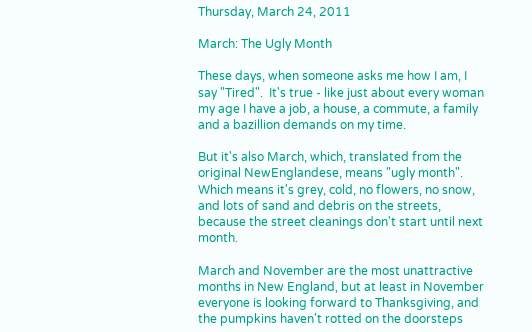Thursday, March 24, 2011

March: The Ugly Month

These days, when someone asks me how I am, I say "Tired".  It's true - like just about every woman my age I have a job, a house, a commute, a family and a bazillion demands on my time.

But it's also March, which, translated from the original NewEnglandese, means "ugly month".  Which means it's grey, cold, no flowers, no snow, and lots of sand and debris on the streets, because the street cleanings don't start until next month.

March and November are the most unattractive months in New England, but at least in November everyone is looking forward to Thanksgiving, and the pumpkins haven't rotted on the doorsteps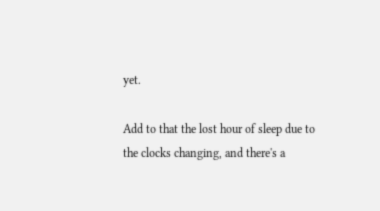yet.

Add to that the lost hour of sleep due to the clocks changing, and there's a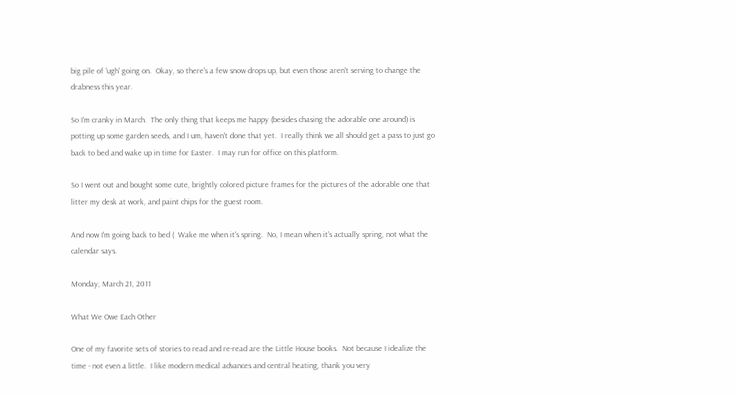big pile of 'ugh' going on.  Okay, so there's a few snow drops up, but even those aren't serving to change the drabness this year.

So I'm cranky in March.  The only thing that keeps me happy (besides chasing the adorable one around) is potting up some garden seeds, and I um, haven't done that yet.  I really think we all should get a pass to just go back to bed and wake up in time for Easter.  I may run for office on this platform.

So I went out and bought some cute, brightly colored picture frames for the pictures of the adorable one that litter my desk at work, and paint chips for the guest room.

And now I'm going back to bed (  Wake me when it's spring.  No, I mean when it's actually spring, not what the calendar says.

Monday, March 21, 2011

What We Owe Each Other

One of my favorite sets of stories to read and re-read are the Little House books.  Not because I idealize the time - not even a little.  I like modern medical advances and central heating, thank you very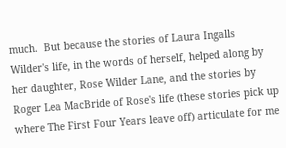much.  But because the stories of Laura Ingalls Wilder's life, in the words of herself, helped along by her daughter, Rose Wilder Lane, and the stories by Roger Lea MacBride of Rose's life (these stories pick up where The First Four Years leave off) articulate for me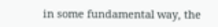in some fundamental way, the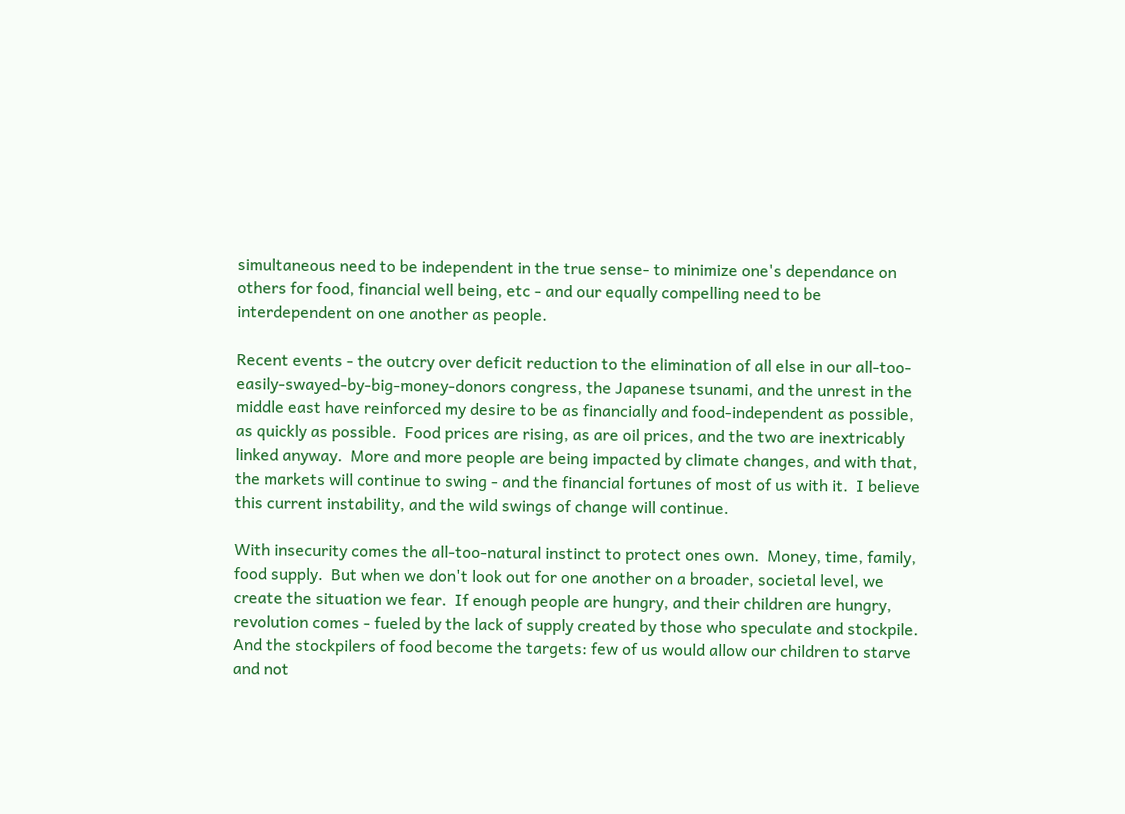simultaneous need to be independent in the true sense- to minimize one's dependance on others for food, financial well being, etc - and our equally compelling need to be interdependent on one another as people.

Recent events - the outcry over deficit reduction to the elimination of all else in our all-too-easily-swayed-by-big-money-donors congress, the Japanese tsunami, and the unrest in the middle east have reinforced my desire to be as financially and food-independent as possible, as quickly as possible.  Food prices are rising, as are oil prices, and the two are inextricably linked anyway.  More and more people are being impacted by climate changes, and with that, the markets will continue to swing - and the financial fortunes of most of us with it.  I believe this current instability, and the wild swings of change will continue.

With insecurity comes the all-too-natural instinct to protect ones own.  Money, time, family, food supply.  But when we don't look out for one another on a broader, societal level, we create the situation we fear.  If enough people are hungry, and their children are hungry, revolution comes - fueled by the lack of supply created by those who speculate and stockpile.  And the stockpilers of food become the targets: few of us would allow our children to starve and not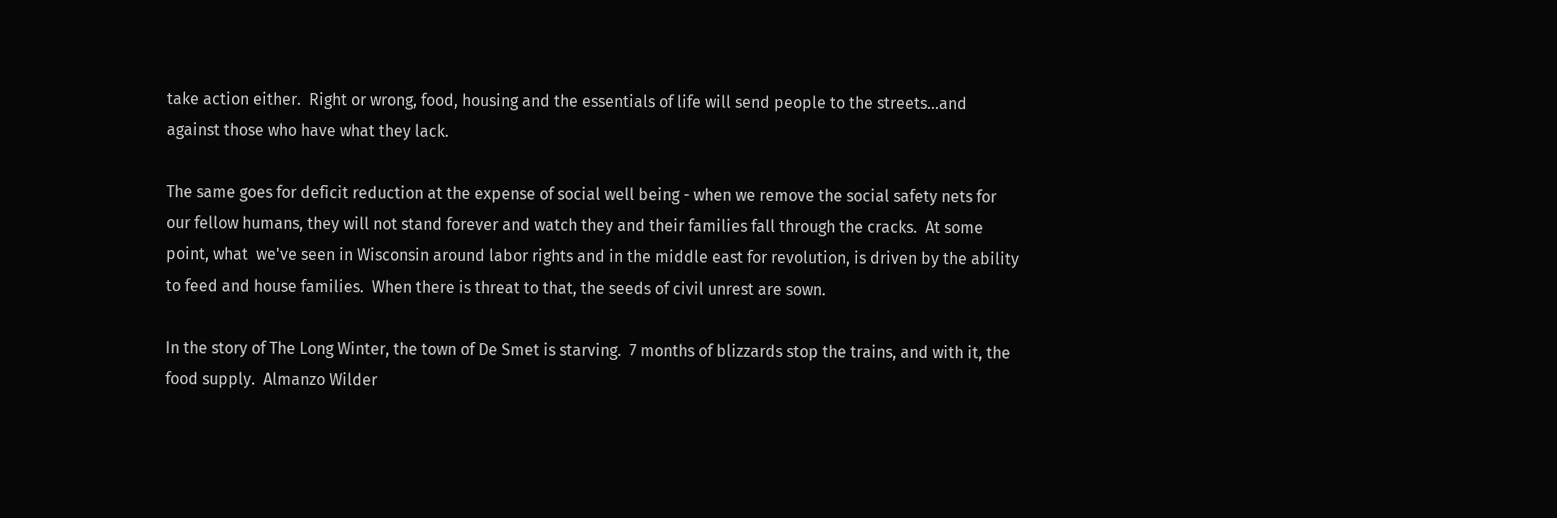take action either.  Right or wrong, food, housing and the essentials of life will send people to the streets...and against those who have what they lack.

The same goes for deficit reduction at the expense of social well being - when we remove the social safety nets for our fellow humans, they will not stand forever and watch they and their families fall through the cracks.  At some point, what  we've seen in Wisconsin around labor rights and in the middle east for revolution, is driven by the ability to feed and house families.  When there is threat to that, the seeds of civil unrest are sown.

In the story of The Long Winter, the town of De Smet is starving.  7 months of blizzards stop the trains, and with it, the food supply.  Almanzo Wilder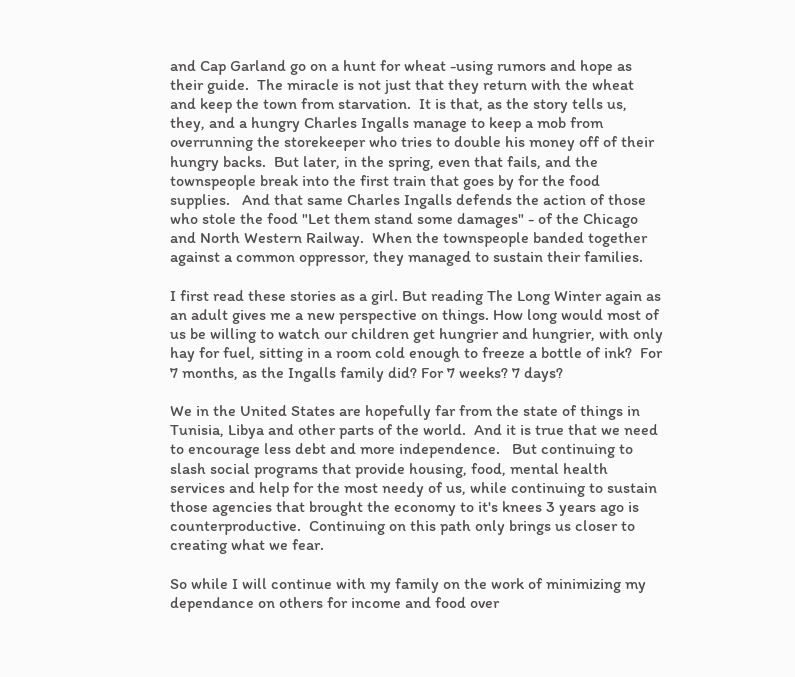and Cap Garland go on a hunt for wheat -using rumors and hope as their guide.  The miracle is not just that they return with the wheat and keep the town from starvation.  It is that, as the story tells us, they, and a hungry Charles Ingalls manage to keep a mob from overrunning the storekeeper who tries to double his money off of their hungry backs.  But later, in the spring, even that fails, and the townspeople break into the first train that goes by for the food supplies.   And that same Charles Ingalls defends the action of those who stole the food "Let them stand some damages" - of the Chicago and North Western Railway.  When the townspeople banded together against a common oppressor, they managed to sustain their families.

I first read these stories as a girl. But reading The Long Winter again as an adult gives me a new perspective on things. How long would most of us be willing to watch our children get hungrier and hungrier, with only hay for fuel, sitting in a room cold enough to freeze a bottle of ink?  For 7 months, as the Ingalls family did? For 7 weeks? 7 days?

We in the United States are hopefully far from the state of things in Tunisia, Libya and other parts of the world.  And it is true that we need to encourage less debt and more independence.   But continuing to slash social programs that provide housing, food, mental health services and help for the most needy of us, while continuing to sustain those agencies that brought the economy to it's knees 3 years ago is counterproductive.  Continuing on this path only brings us closer to creating what we fear.

So while I will continue with my family on the work of minimizing my dependance on others for income and food over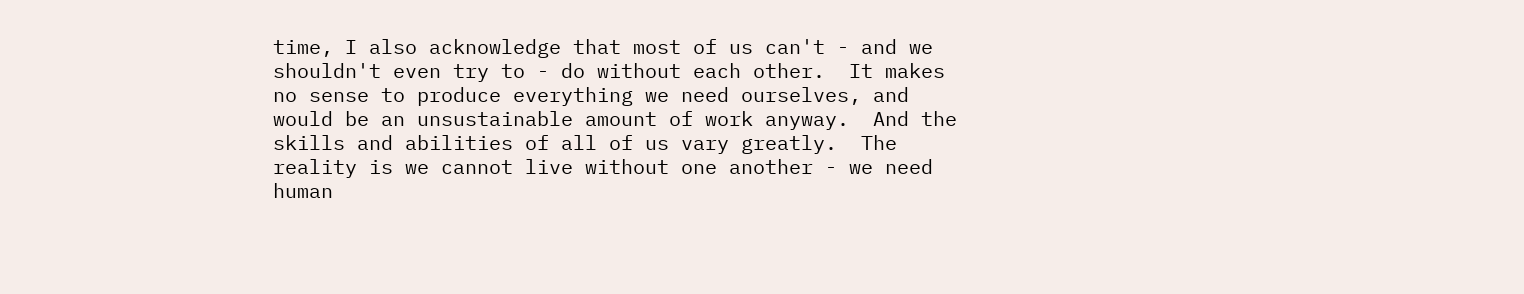time, I also acknowledge that most of us can't - and we shouldn't even try to - do without each other.  It makes no sense to produce everything we need ourselves, and would be an unsustainable amount of work anyway.  And the skills and abilities of all of us vary greatly.  The reality is we cannot live without one another - we need human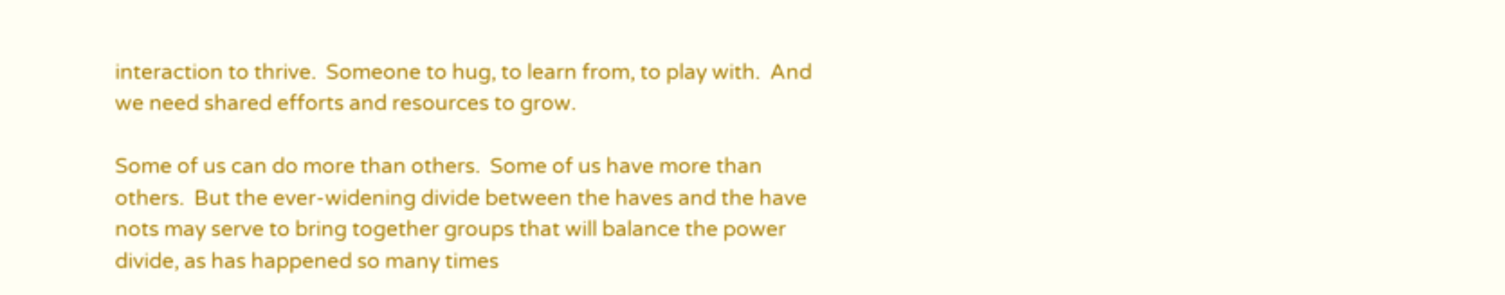interaction to thrive.  Someone to hug, to learn from, to play with.  And we need shared efforts and resources to grow.

Some of us can do more than others.  Some of us have more than others.  But the ever-widening divide between the haves and the have nots may serve to bring together groups that will balance the power divide, as has happened so many times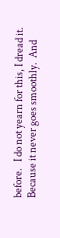before.   I do not yearn for this, I dread it.  Because it never goes smoothly.  And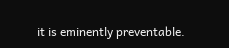it is eminently preventable.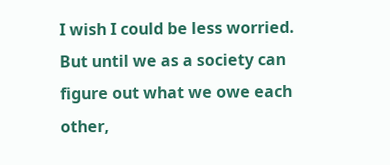I wish I could be less worried.  But until we as a society can figure out what we owe each other,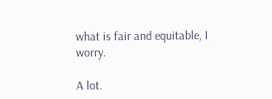what is fair and equitable, I worry.

A lot.